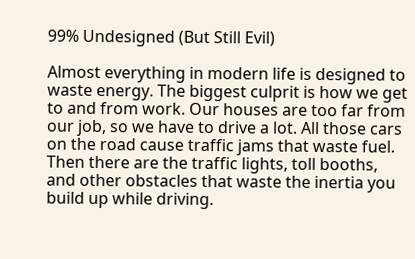99% Undesigned (But Still Evil)

Almost everything in modern life is designed to waste energy. The biggest culprit is how we get to and from work. Our houses are too far from our job, so we have to drive a lot. All those cars on the road cause traffic jams that waste fuel. Then there are the traffic lights, toll booths, and other obstacles that waste the inertia you build up while driving.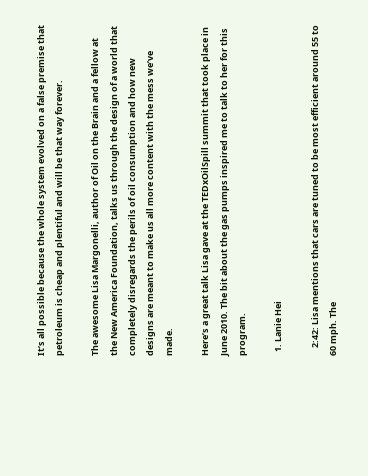It’s all possible because the whole system evolved on a false premise that petroleum is cheap and plentiful and will be that way forever.

The awesome Lisa Margonelli, author of Oil on the Brain and a fellow at the New America Foundation, talks us through the design of a world that completely disregards the perils of oil consumption and how new designs are meant to make us all more content with the mess we’ve made.

Here’s a great talk Lisa gave at the TEDxOilSpill summit that took place in June 2010. The bit about the gas pumps inspired me to talk to her for this program.

  1. Lanie Hei

    2:42: Lisa mentions that cars are tuned to be most efficient around 55 to 60 mph. The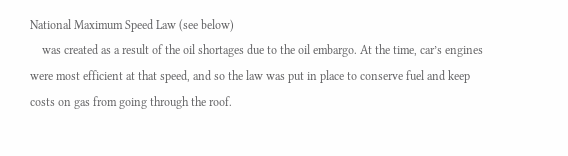National Maximum Speed Law (see below)
    was created as a result of the oil shortages due to the oil embargo. At the time, car’s engines were most efficient at that speed, and so the law was put in place to conserve fuel and keep costs on gas from going through the roof.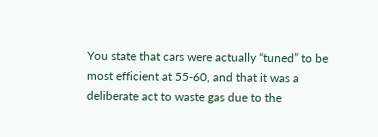You state that cars were actually “tuned” to be most efficient at 55-60, and that it was a deliberate act to waste gas due to the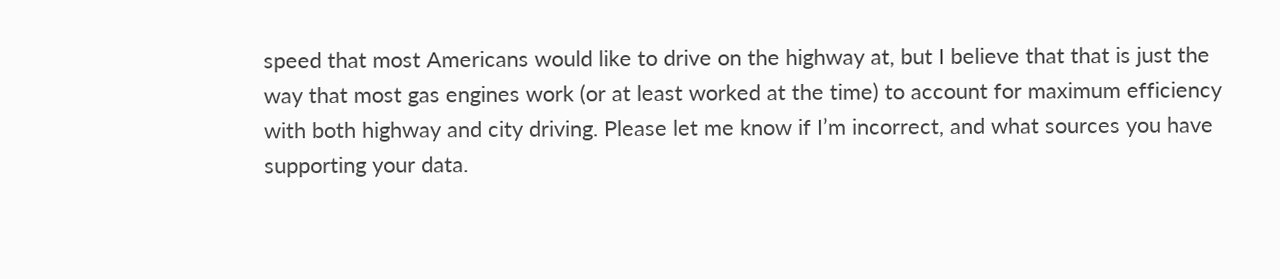speed that most Americans would like to drive on the highway at, but I believe that that is just the way that most gas engines work (or at least worked at the time) to account for maximum efficiency with both highway and city driving. Please let me know if I’m incorrect, and what sources you have supporting your data.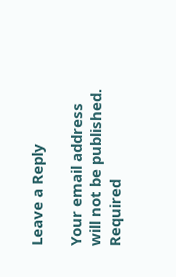Leave a Reply

Your email address will not be published. Required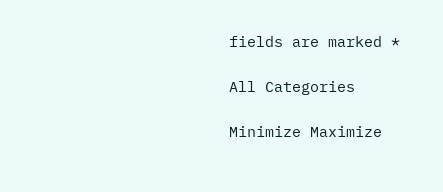fields are marked *

All Categories

Minimize Maximize